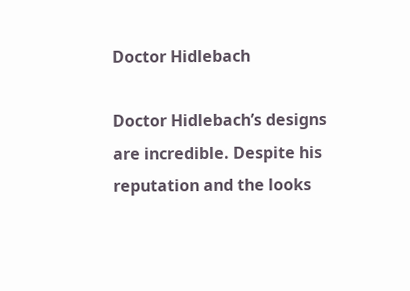Doctor Hidlebach

Doctor Hidlebach’s designs are incredible. Despite his reputation and the looks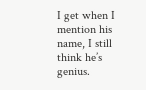I get when I mention his name, I still think he’s genius.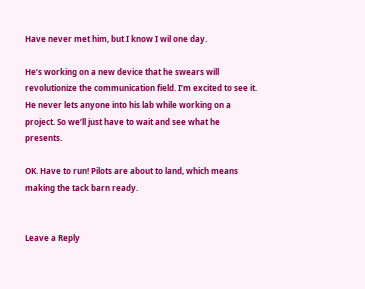Have never met him, but I know I wil one day.

He’s working on a new device that he swears will revolutionize the communication field. I’m excited to see it. He never lets anyone into his lab while working on a project. So we’ll just have to wait and see what he presents.

OK. Have to run! Pilots are about to land, which means making the tack barn ready.


Leave a Reply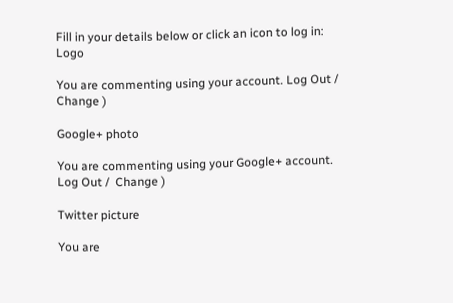Fill in your details below or click an icon to log in: Logo

You are commenting using your account. Log Out /  Change )

Google+ photo

You are commenting using your Google+ account. Log Out /  Change )

Twitter picture

You are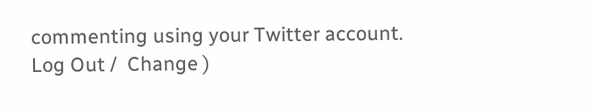commenting using your Twitter account. Log Out /  Change )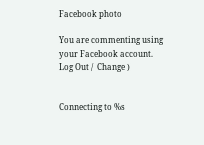Facebook photo

You are commenting using your Facebook account. Log Out /  Change )


Connecting to %s